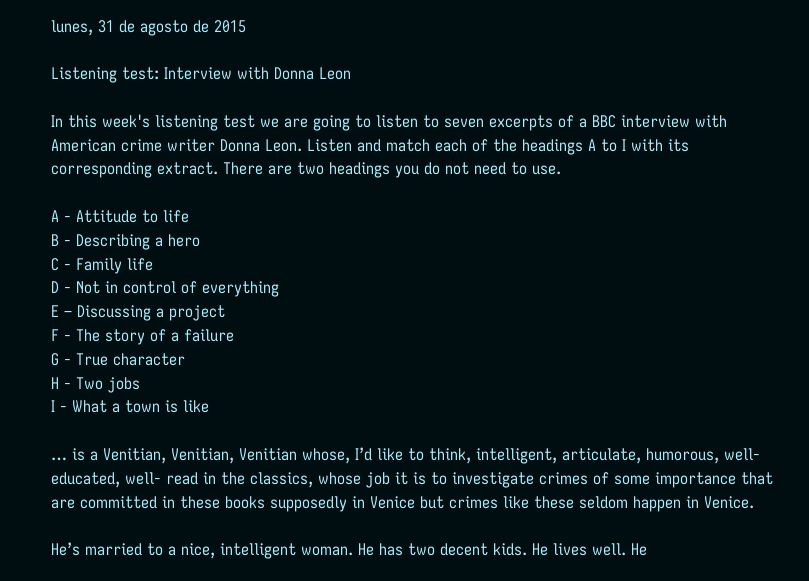lunes, 31 de agosto de 2015

Listening test: Interview with Donna Leon

In this week's listening test we are going to listen to seven excerpts of a BBC interview with American crime writer Donna Leon. Listen and match each of the headings A to I with its corresponding extract. There are two headings you do not need to use.

A - Attitude to life
B - Describing a hero
C - Family life
D - Not in control of everything
E – Discussing a project
F - The story of a failure
G - True character
H - Two jobs
I - What a town is like

… is a Venitian, Venitian, Venitian whose, I’d like to think, intelligent, articulate, humorous, well-educated, well- read in the classics, whose job it is to investigate crimes of some importance that are committed in these books supposedly in Venice but crimes like these seldom happen in Venice.

He’s married to a nice, intelligent woman. He has two decent kids. He lives well. He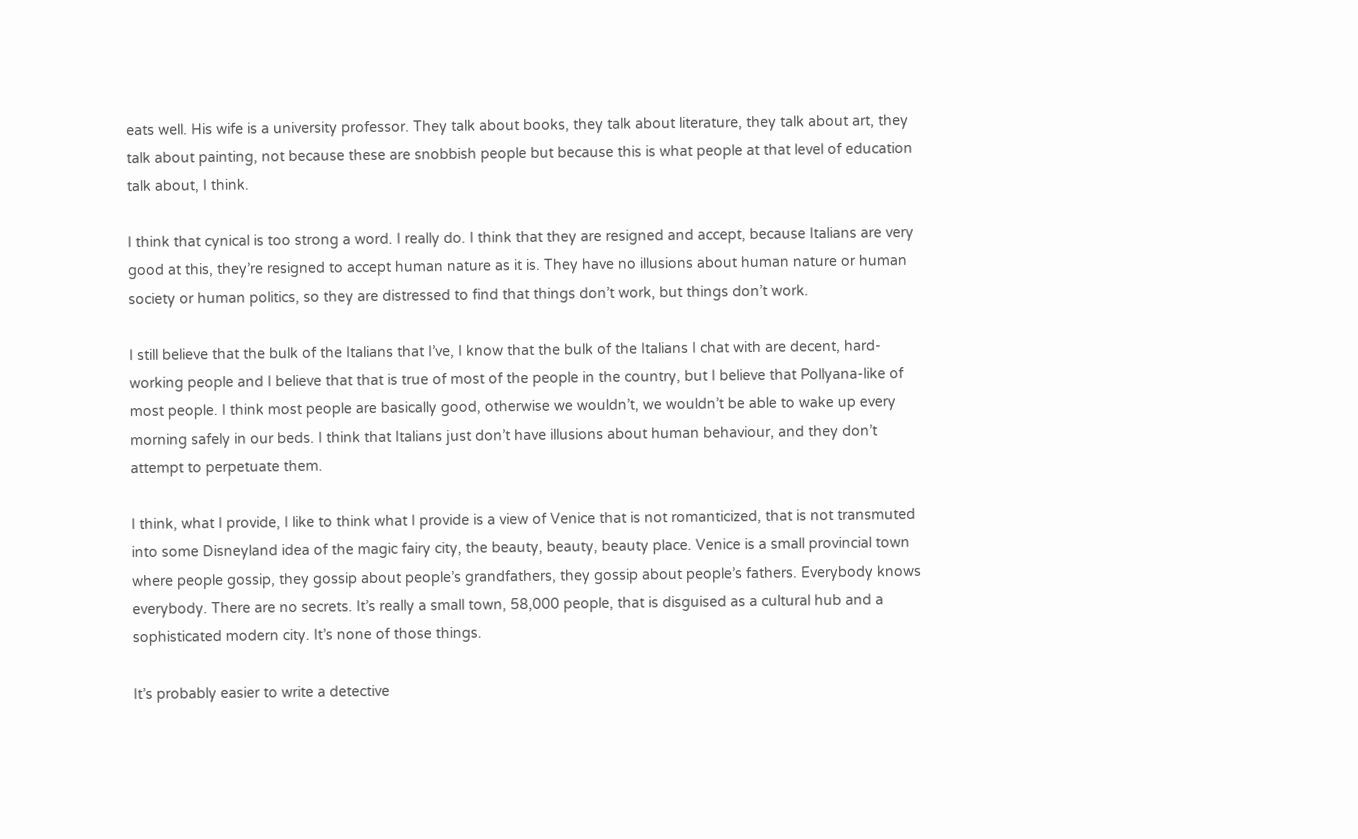eats well. His wife is a university professor. They talk about books, they talk about literature, they talk about art, they talk about painting, not because these are snobbish people but because this is what people at that level of education talk about, I think.

I think that cynical is too strong a word. I really do. I think that they are resigned and accept, because Italians are very good at this, they’re resigned to accept human nature as it is. They have no illusions about human nature or human society or human politics, so they are distressed to find that things don’t work, but things don’t work.

I still believe that the bulk of the Italians that I’ve, I know that the bulk of the Italians I chat with are decent, hard-working people and I believe that that is true of most of the people in the country, but I believe that Pollyana-like of most people. I think most people are basically good, otherwise we wouldn’t, we wouldn’t be able to wake up every morning safely in our beds. I think that Italians just don’t have illusions about human behaviour, and they don’t attempt to perpetuate them.

I think, what I provide, I like to think what I provide is a view of Venice that is not romanticized, that is not transmuted into some Disneyland idea of the magic fairy city, the beauty, beauty, beauty place. Venice is a small provincial town where people gossip, they gossip about people’s grandfathers, they gossip about people’s fathers. Everybody knows everybody. There are no secrets. It’s really a small town, 58,000 people, that is disguised as a cultural hub and a sophisticated modern city. It’s none of those things.

It’s probably easier to write a detective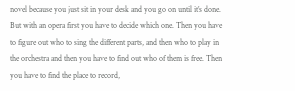novel because you just sit in your desk and you go on until it’s done. But with an opera first you have to decide which one. Then you have to figure out who to sing the different parts, and then who to play in the orchestra and then you have to find out who of them is free. Then you have to find the place to record,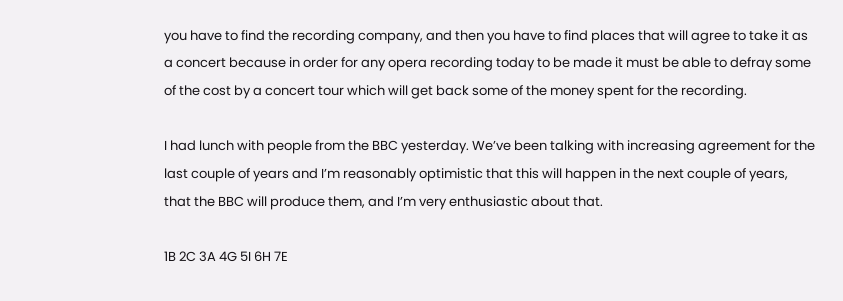you have to find the recording company, and then you have to find places that will agree to take it as a concert because in order for any opera recording today to be made it must be able to defray some of the cost by a concert tour which will get back some of the money spent for the recording.

I had lunch with people from the BBC yesterday. We’ve been talking with increasing agreement for the last couple of years and I’m reasonably optimistic that this will happen in the next couple of years, that the BBC will produce them, and I’m very enthusiastic about that.

1B 2C 3A 4G 5I 6H 7E